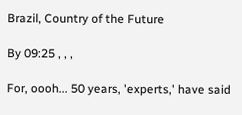Brazil, Country of the Future

By 09:25 , , ,

For, oooh... 50 years, 'experts,' have said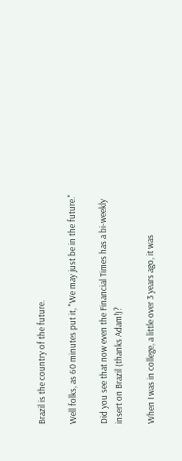Brazil is the country of the future.

Well folks, as 60 minutes put it, "We may just be in the future."

Did you see that now even the Financial Times has a bi-weekly insert on Brazil (thanks Adam!)?

When I was in college, a little over 3 years ago, it was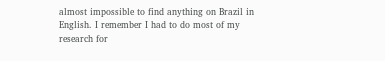almost impossible to find anything on Brazil in English. I remember I had to do most of my research for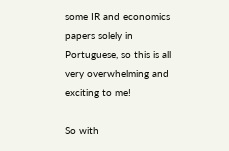some IR and economics papers solely in Portuguese, so this is all very overwhelming and exciting to me!

So with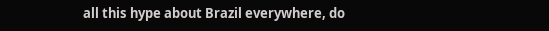all this hype about Brazil everywhere, do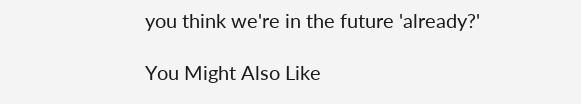you think we're in the future 'already?'

You Might Also Like